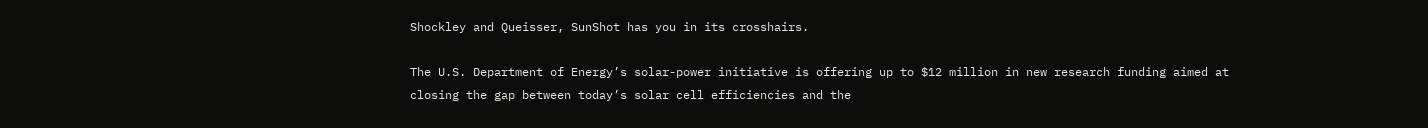Shockley and Queisser, SunShot has you in its crosshairs.

The U.S. Department of Energy’s solar-power initiative is offering up to $12 million in new research funding aimed at closing the gap between today’s solar cell efficiencies and the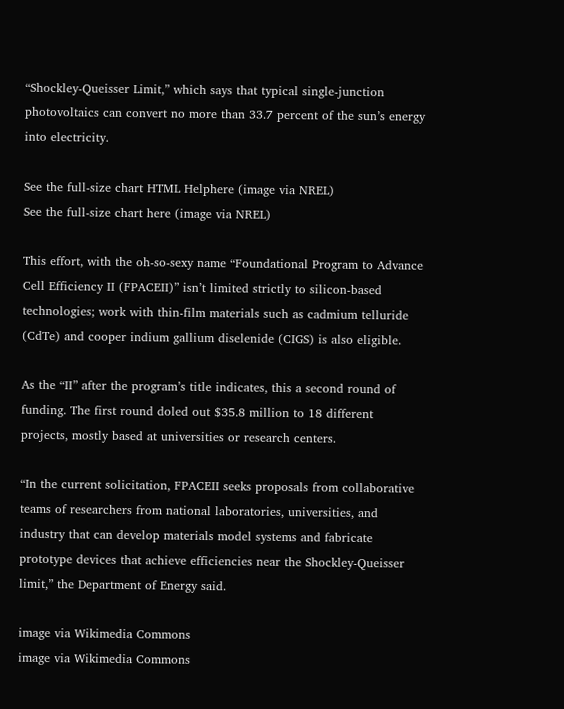“Shockley-Queisser Limit,” which says that typical single-junction photovoltaics can convert no more than 33.7 percent of the sun’s energy into electricity.

See the full-size chart HTML Helphere (image via NREL)
See the full-size chart here (image via NREL)

This effort, with the oh-so-sexy name “Foundational Program to Advance Cell Efficiency II (FPACEII)” isn’t limited strictly to silicon-based technologies; work with thin-film materials such as cadmium telluride (CdTe) and cooper indium gallium diselenide (CIGS) is also eligible.

As the “II” after the program’s title indicates, this a second round of funding. The first round doled out $35.8 million to 18 different projects, mostly based at universities or research centers.

“In the current solicitation, FPACEII seeks proposals from collaborative teams of researchers from national laboratories, universities, and industry that can develop materials model systems and fabricate prototype devices that achieve efficiencies near the Shockley-Queisser limit,” the Department of Energy said.

image via Wikimedia Commons
image via Wikimedia Commons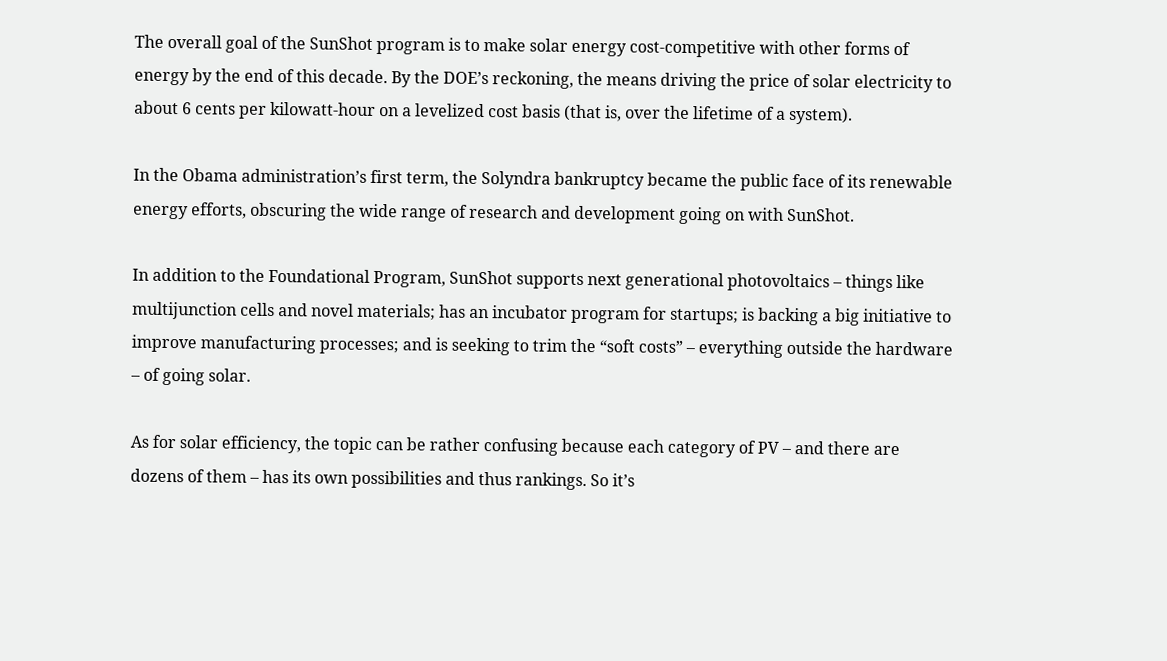The overall goal of the SunShot program is to make solar energy cost-competitive with other forms of energy by the end of this decade. By the DOE’s reckoning, the means driving the price of solar electricity to about 6 cents per kilowatt-hour on a levelized cost basis (that is, over the lifetime of a system).

In the Obama administration’s first term, the Solyndra bankruptcy became the public face of its renewable energy efforts, obscuring the wide range of research and development going on with SunShot.

In addition to the Foundational Program, SunShot supports next generational photovoltaics – things like multijunction cells and novel materials; has an incubator program for startups; is backing a big initiative to improve manufacturing processes; and is seeking to trim the “soft costs” – everything outside the hardware – of going solar.

As for solar efficiency, the topic can be rather confusing because each category of PV – and there are dozens of them – has its own possibilities and thus rankings. So it’s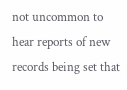not uncommon to hear reports of new records being set that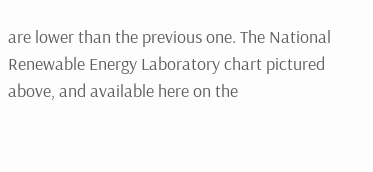are lower than the previous one. The National Renewable Energy Laboratory chart pictured above, and available here on the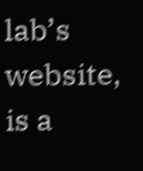lab’s website, is a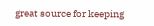great source for keeping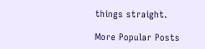things straight.

More Popular Posts